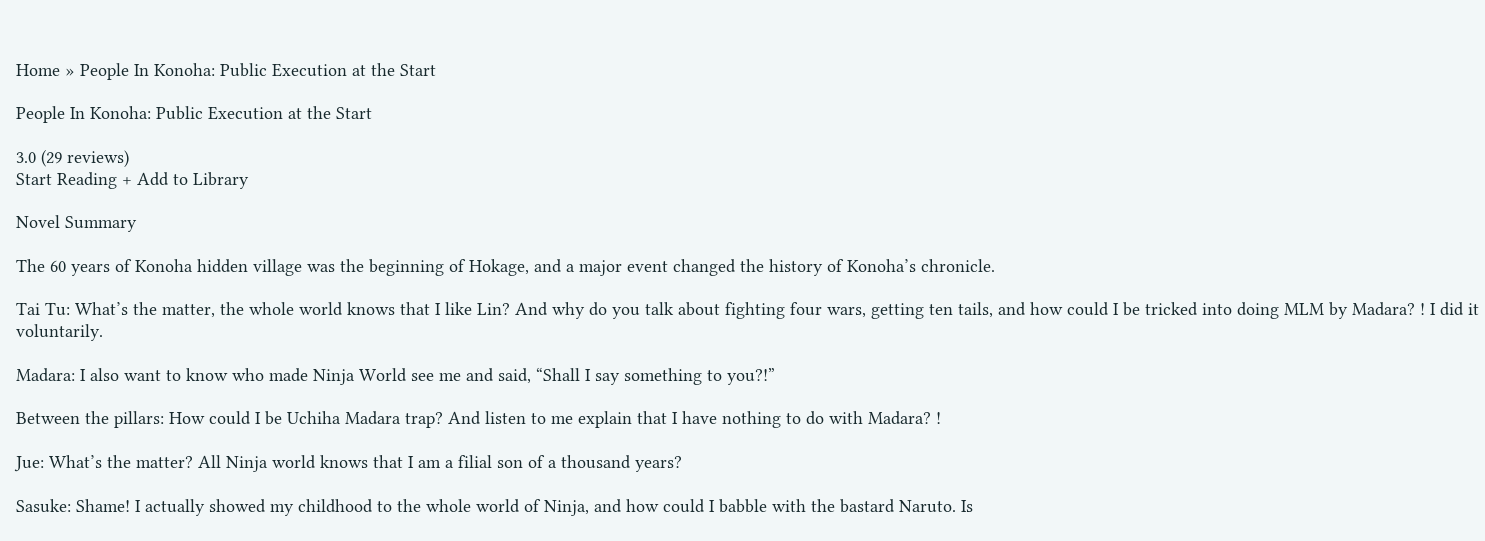Home » People In Konoha: Public Execution at the Start

People In Konoha: Public Execution at the Start

3.0 (29 reviews)
Start Reading + Add to Library

Novel Summary

The 60 years of Konoha hidden village was the beginning of Hokage, and a major event changed the history of Konoha’s chronicle.

Tai Tu: What’s the matter, the whole world knows that I like Lin? And why do you talk about fighting four wars, getting ten tails, and how could I be tricked into doing MLM by Madara? ! I did it voluntarily.

Madara: I also want to know who made Ninja World see me and said, “Shall I say something to you?!”

Between the pillars: How could I be Uchiha Madara trap? And listen to me explain that I have nothing to do with Madara? !

Jue: What’s the matter? All Ninja world knows that I am a filial son of a thousand years?

Sasuke: Shame! I actually showed my childhood to the whole world of Ninja, and how could I babble with the bastard Naruto. Is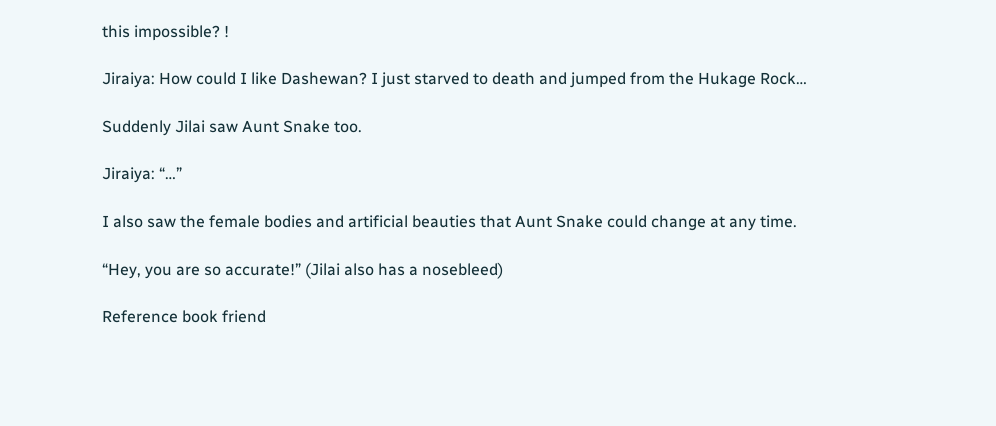this impossible? !

Jiraiya: How could I like Dashewan? I just starved to death and jumped from the Hukage Rock…

Suddenly Jilai saw Aunt Snake too.

Jiraiya: “…”

I also saw the female bodies and artificial beauties that Aunt Snake could change at any time.

“Hey, you are so accurate!” (Jilai also has a nosebleed)

Reference book friend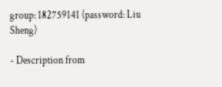group: 182759141 (password: Liu Sheng)

- Description from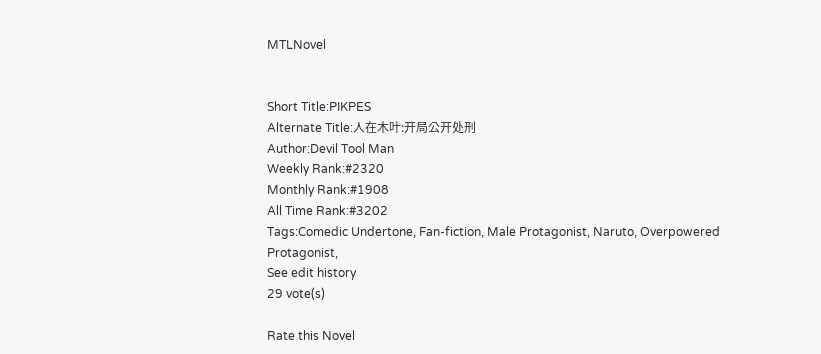MTLNovel


Short Title:PIKPES
Alternate Title:人在木叶:开局公开处刑
Author:Devil Tool Man
Weekly Rank:#2320
Monthly Rank:#1908
All Time Rank:#3202
Tags:Comedic Undertone, Fan-fiction, Male Protagonist, Naruto, Overpowered Protagonist,
See edit history
29 vote(s)

Rate this Novel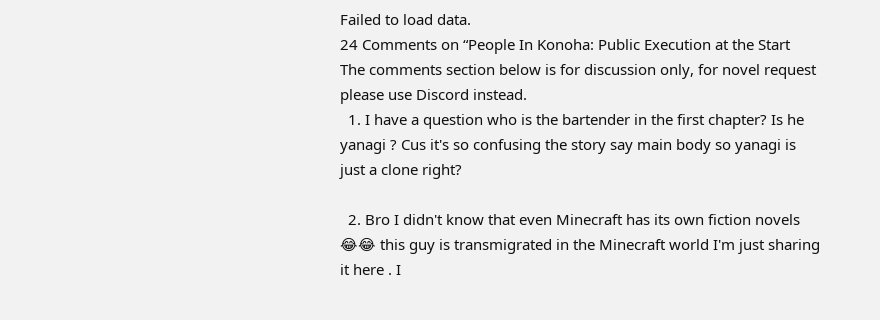Failed to load data.
24 Comments on “People In Konoha: Public Execution at the Start
The comments section below is for discussion only, for novel request please use Discord instead.
  1. I have a question who is the bartender in the first chapter? Is he yanagi ? Cus it's so confusing the story say main body so yanagi is just a clone right?

  2. Bro I didn't know that even Minecraft has its own fiction novels 😂😂 this guy is transmigrated in the Minecraft world I'm just sharing it here . I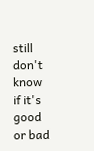still don't know if it's good or bad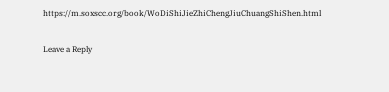https://m.soxscc.org/book/WoDiShiJieZhiChengJiuChuangShiShen.html

Leave a Reply